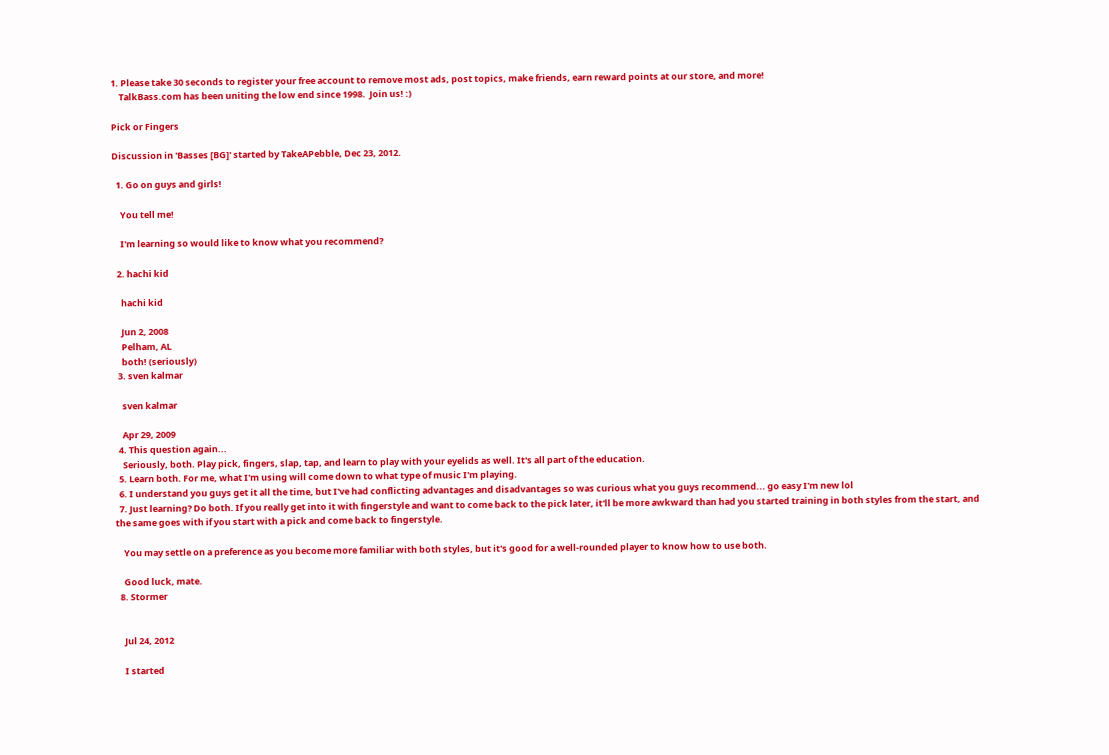1. Please take 30 seconds to register your free account to remove most ads, post topics, make friends, earn reward points at our store, and more!
    TalkBass.com has been uniting the low end since 1998.  Join us! :)

Pick or Fingers

Discussion in 'Basses [BG]' started by TakeAPebble, Dec 23, 2012.

  1. Go on guys and girls!

    You tell me!

    I'm learning so would like to know what you recommend?

  2. hachi kid

    hachi kid

    Jun 2, 2008
    Pelham, AL
    both! (seriously)
  3. sven kalmar

    sven kalmar

    Apr 29, 2009
  4. This question again...
    Seriously, both. Play pick, fingers, slap, tap, and learn to play with your eyelids as well. It's all part of the education.
  5. Learn both. For me, what I'm using will come down to what type of music I'm playing.
  6. I understand you guys get it all the time, but I've had conflicting advantages and disadvantages so was curious what you guys recommend... go easy I'm new lol
  7. Just learning? Do both. If you really get into it with fingerstyle and want to come back to the pick later, it'll be more awkward than had you started training in both styles from the start, and the same goes with if you start with a pick and come back to fingerstyle.

    You may settle on a preference as you become more familiar with both styles, but it's good for a well-rounded player to know how to use both.

    Good luck, mate.
  8. Stormer


    Jul 24, 2012

    I started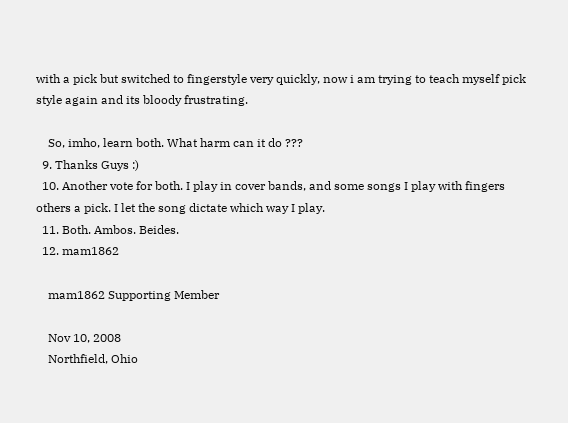with a pick but switched to fingerstyle very quickly, now i am trying to teach myself pick style again and its bloody frustrating.

    So, imho, learn both. What harm can it do ???
  9. Thanks Guys :)
  10. Another vote for both. I play in cover bands, and some songs I play with fingers others a pick. I let the song dictate which way I play.
  11. Both. Ambos. Beides.
  12. mam1862

    mam1862 Supporting Member

    Nov 10, 2008
    Northfield, Ohio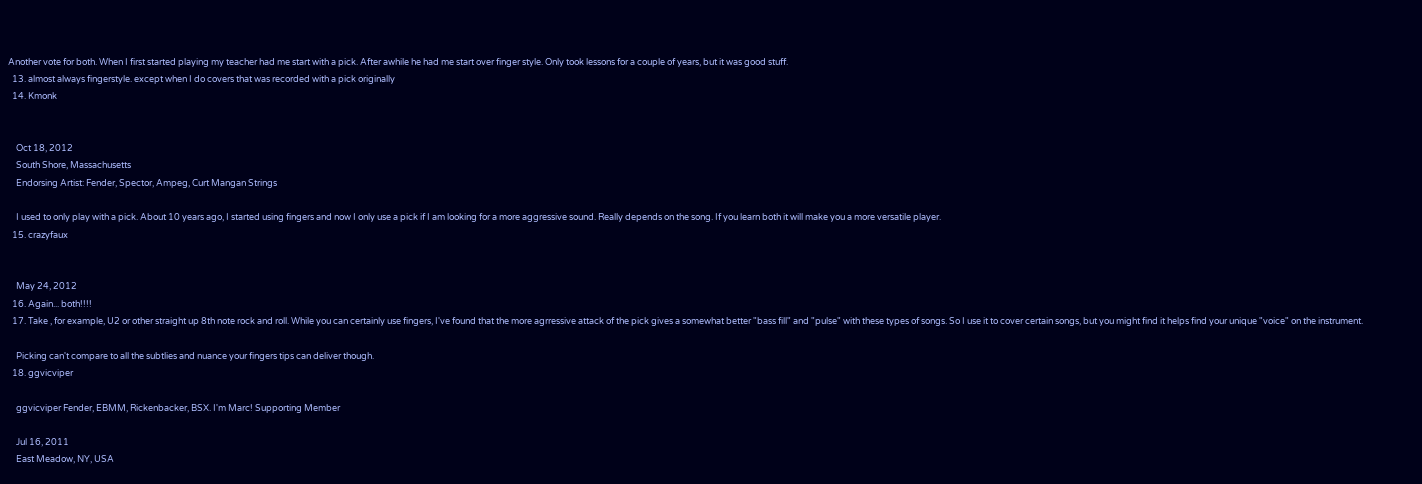Another vote for both. When I first started playing my teacher had me start with a pick. After awhile he had me start over finger style. Only took lessons for a couple of years, but it was good stuff.
  13. almost always fingerstyle. except when I do covers that was recorded with a pick originally
  14. Kmonk


    Oct 18, 2012
    South Shore, Massachusetts
    Endorsing Artist: Fender, Spector, Ampeg, Curt Mangan Strings

    I used to only play with a pick. About 10 years ago, I started using fingers and now I only use a pick if I am looking for a more aggressive sound. Really depends on the song. If you learn both it will make you a more versatile player.
  15. crazyfaux


    May 24, 2012
  16. Again... both!!!!
  17. Take , for example, U2 or other straight up 8th note rock and roll. While you can certainly use fingers, I've found that the more agrressive attack of the pick gives a somewhat better "bass fill" and "pulse" with these types of songs. So I use it to cover certain songs, but you might find it helps find your unique "voice" on the instrument.

    Picking can't compare to all the subtlies and nuance your fingers tips can deliver though.
  18. ggvicviper

    ggvicviper Fender, EBMM, Rickenbacker, BSX. I'm Marc! Supporting Member

    Jul 16, 2011
    East Meadow, NY, USA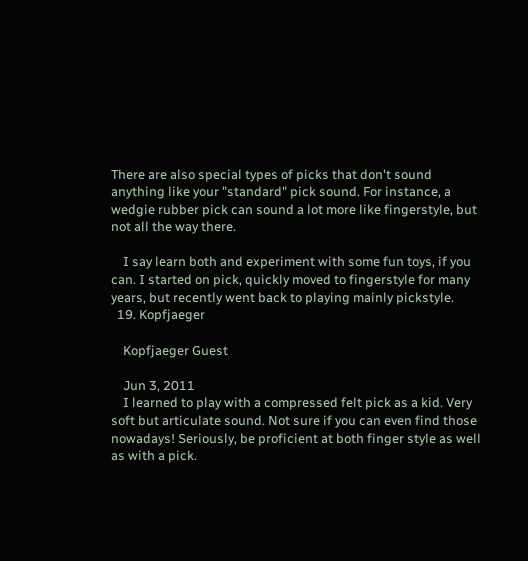There are also special types of picks that don't sound anything like your "standard" pick sound. For instance, a wedgie rubber pick can sound a lot more like fingerstyle, but not all the way there.

    I say learn both and experiment with some fun toys, if you can. I started on pick, quickly moved to fingerstyle for many years, but recently went back to playing mainly pickstyle.
  19. Kopfjaeger

    Kopfjaeger Guest

    Jun 3, 2011
    I learned to play with a compressed felt pick as a kid. Very soft but articulate sound. Not sure if you can even find those nowadays! Seriously, be proficient at both finger style as well as with a pick.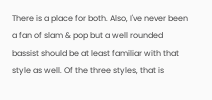There is a place for both. Also, I've never been a fan of slam & pop but a well rounded bassist should be at least familiar with that style as well. Of the three styles, that is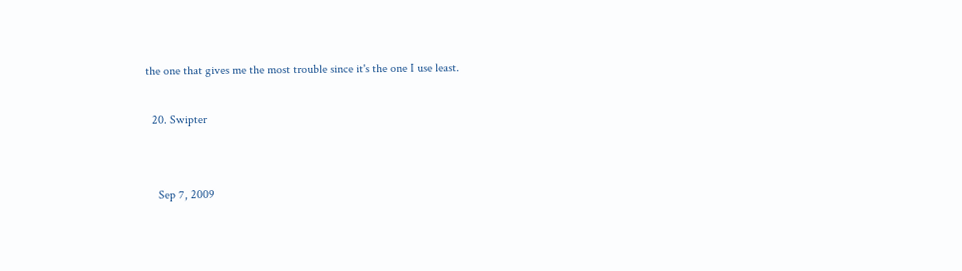the one that gives me the most trouble since it's the one I use least.

  20. Swipter


    Sep 7, 2009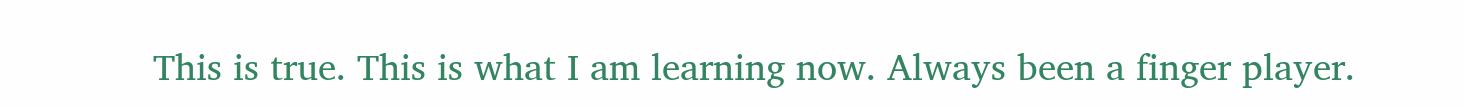This is true. This is what I am learning now. Always been a finger player.